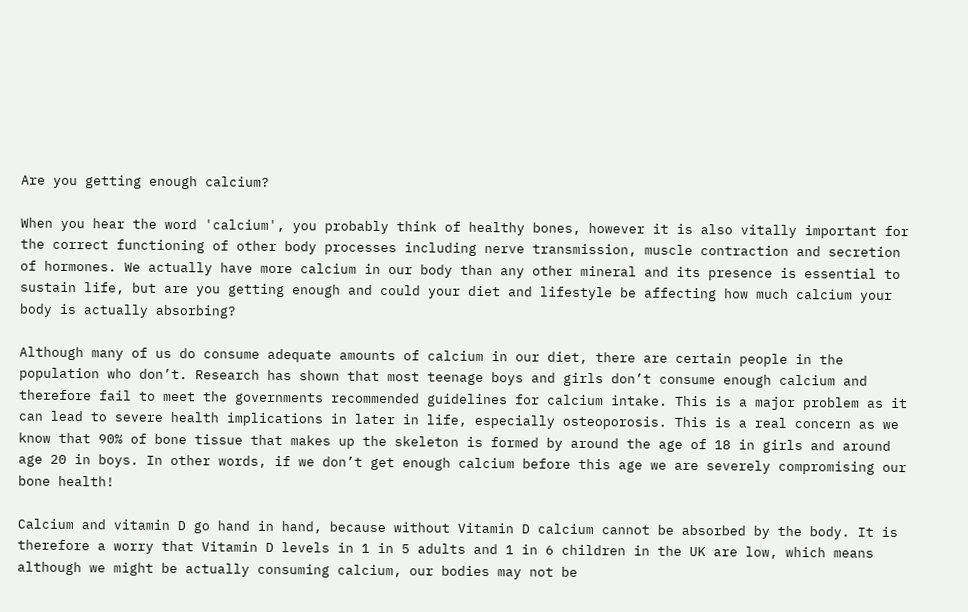Are you getting enough calcium?

When you hear the word 'calcium', you probably think of healthy bones, however it is also vitally important for the correct functioning of other body processes including nerve transmission, muscle contraction and secretion of hormones. We actually have more calcium in our body than any other mineral and its presence is essential to sustain life, but are you getting enough and could your diet and lifestyle be affecting how much calcium your body is actually absorbing?

Although many of us do consume adequate amounts of calcium in our diet, there are certain people in the population who don’t. Research has shown that most teenage boys and girls don’t consume enough calcium and therefore fail to meet the governments recommended guidelines for calcium intake. This is a major problem as it can lead to severe health implications in later in life, especially osteoporosis. This is a real concern as we know that 90% of bone tissue that makes up the skeleton is formed by around the age of 18 in girls and around age 20 in boys. In other words, if we don’t get enough calcium before this age we are severely compromising our bone health!

Calcium and vitamin D go hand in hand, because without Vitamin D calcium cannot be absorbed by the body. It is therefore a worry that Vitamin D levels in 1 in 5 adults and 1 in 6 children in the UK are low, which means although we might be actually consuming calcium, our bodies may not be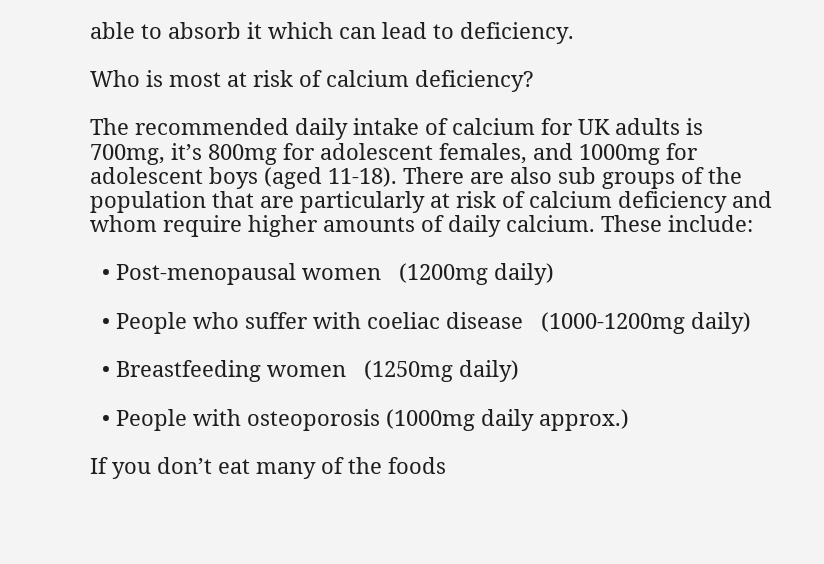able to absorb it which can lead to deficiency.

Who is most at risk of calcium deficiency?

The recommended daily intake of calcium for UK adults is 700mg, it’s 800mg for adolescent females, and 1000mg for adolescent boys (aged 11-18). There are also sub groups of the population that are particularly at risk of calcium deficiency and whom require higher amounts of daily calcium. These include:

  • Post-menopausal women   (1200mg daily)

  • People who suffer with coeliac disease   (1000-1200mg daily)

  • Breastfeeding women   (1250mg daily)

  • People with osteoporosis (1000mg daily approx.)

If you don’t eat many of the foods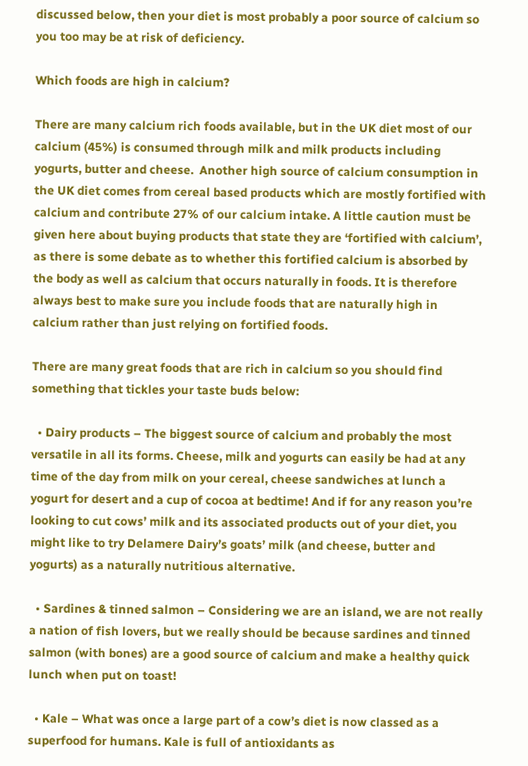discussed below, then your diet is most probably a poor source of calcium so you too may be at risk of deficiency.

Which foods are high in calcium?

There are many calcium rich foods available, but in the UK diet most of our calcium (45%) is consumed through milk and milk products including yogurts, butter and cheese.  Another high source of calcium consumption in the UK diet comes from cereal based products which are mostly fortified with calcium and contribute 27% of our calcium intake. A little caution must be given here about buying products that state they are ‘fortified with calcium’, as there is some debate as to whether this fortified calcium is absorbed by the body as well as calcium that occurs naturally in foods. It is therefore always best to make sure you include foods that are naturally high in calcium rather than just relying on fortified foods.

There are many great foods that are rich in calcium so you should find something that tickles your taste buds below:

  • Dairy products – The biggest source of calcium and probably the most versatile in all its forms. Cheese, milk and yogurts can easily be had at any time of the day from milk on your cereal, cheese sandwiches at lunch a yogurt for desert and a cup of cocoa at bedtime! And if for any reason you’re looking to cut cows’ milk and its associated products out of your diet, you might like to try Delamere Dairy’s goats’ milk (and cheese, butter and yogurts) as a naturally nutritious alternative.

  • Sardines & tinned salmon – Considering we are an island, we are not really a nation of fish lovers, but we really should be because sardines and tinned salmon (with bones) are a good source of calcium and make a healthy quick lunch when put on toast!

  • Kale – What was once a large part of a cow’s diet is now classed as a superfood for humans. Kale is full of antioxidants as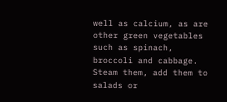well as calcium, as are other green vegetables such as spinach, broccoli and cabbage. Steam them, add them to salads or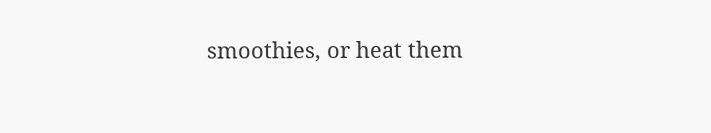smoothies, or heat them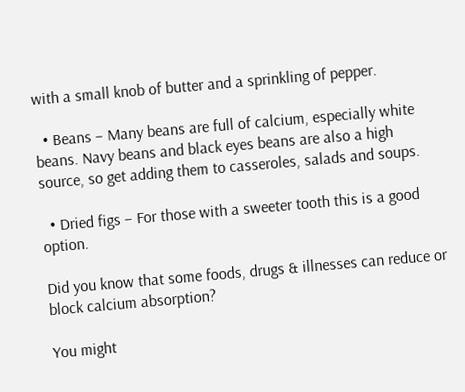with a small knob of butter and a sprinkling of pepper.

  • Beans – Many beans are full of calcium, especially white beans. Navy beans and black eyes beans are also a high source, so get adding them to casseroles, salads and soups.

  • Dried figs – For those with a sweeter tooth this is a good option.

Did you know that some foods, drugs & illnesses can reduce or block calcium absorption?

You might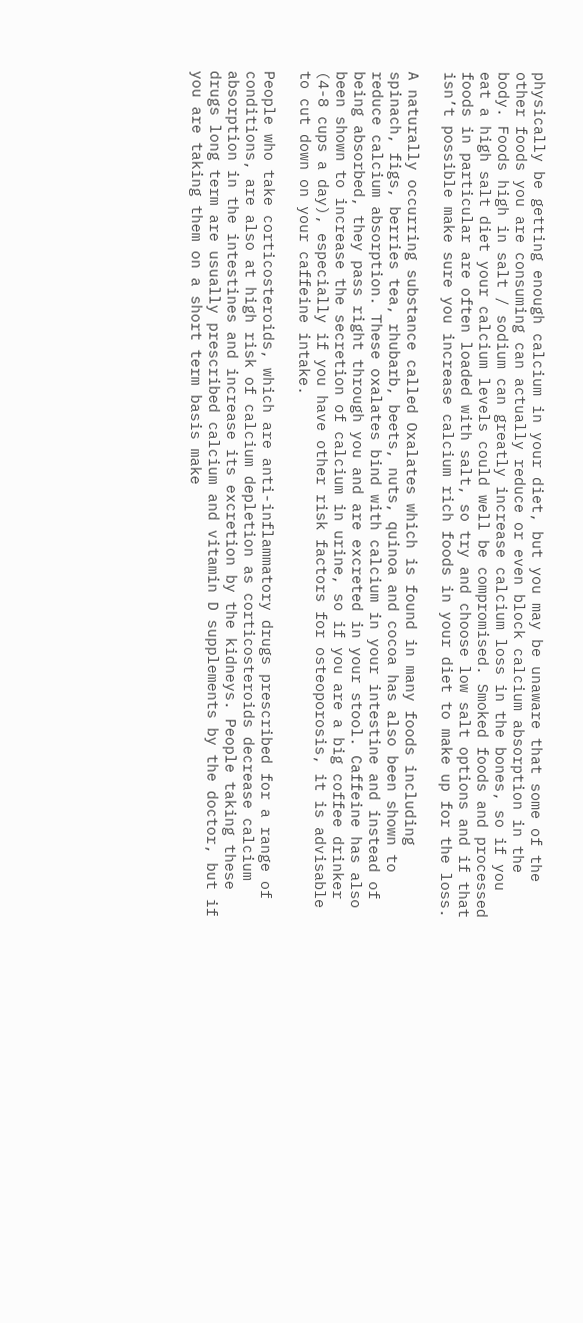physically be getting enough calcium in your diet, but you may be unaware that some of the other foods you are consuming can actually reduce or even block calcium absorption in the body. Foods high in salt / sodium can greatly increase calcium loss in the bones, so if you eat a high salt diet your calcium levels could well be compromised. Smoked foods and processed foods in particular are often loaded with salt, so try and choose low salt options and if that isn’t possible make sure you increase calcium rich foods in your diet to make up for the loss.

A naturally occurring substance called Oxalates which is found in many foods including spinach, figs, berries tea, rhubarb, beets, nuts, quinoa and cocoa has also been shown to reduce calcium absorption. These oxalates bind with calcium in your intestine and instead of being absorbed, they pass right through you and are excreted in your stool. Caffeine has also been shown to increase the secretion of calcium in urine, so if you are a big coffee drinker (4-8 cups a day), especially if you have other risk factors for osteoporosis, it is advisable to cut down on your caffeine intake.

People who take corticosteroids, which are anti-inflammatory drugs prescribed for a range of conditions, are also at high risk of calcium depletion as corticosteroids decrease calcium absorption in the intestines and increase its excretion by the kidneys. People taking these drugs long term are usually prescribed calcium and vitamin D supplements by the doctor, but if you are taking them on a short term basis make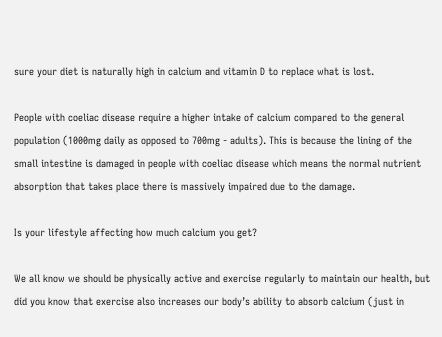sure your diet is naturally high in calcium and vitamin D to replace what is lost.

People with coeliac disease require a higher intake of calcium compared to the general population (1000mg daily as opposed to 700mg - adults). This is because the lining of the small intestine is damaged in people with coeliac disease which means the normal nutrient absorption that takes place there is massively impaired due to the damage.

Is your lifestyle affecting how much calcium you get?

We all know we should be physically active and exercise regularly to maintain our health, but did you know that exercise also increases our body’s ability to absorb calcium (just in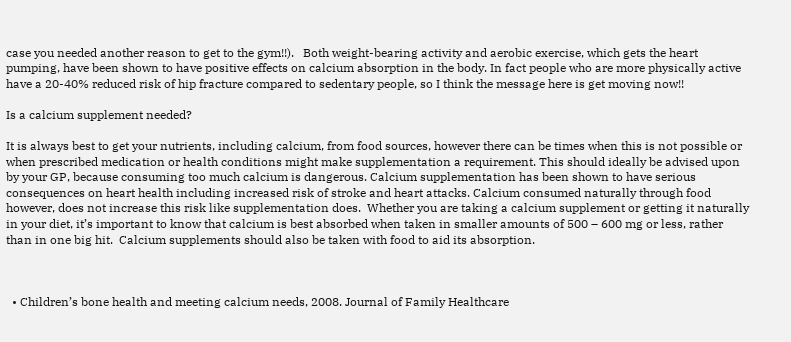case you needed another reason to get to the gym!!).   Both weight-bearing activity and aerobic exercise, which gets the heart pumping, have been shown to have positive effects on calcium absorption in the body. In fact people who are more physically active have a 20-40% reduced risk of hip fracture compared to sedentary people, so I think the message here is get moving now!!

Is a calcium supplement needed?

It is always best to get your nutrients, including calcium, from food sources, however there can be times when this is not possible or when prescribed medication or health conditions might make supplementation a requirement. This should ideally be advised upon by your GP, because consuming too much calcium is dangerous. Calcium supplementation has been shown to have serious consequences on heart health including increased risk of stroke and heart attacks. Calcium consumed naturally through food however, does not increase this risk like supplementation does.  Whether you are taking a calcium supplement or getting it naturally in your diet, it’s important to know that calcium is best absorbed when taken in smaller amounts of 500 – 600 mg or less, rather than in one big hit.  Calcium supplements should also be taken with food to aid its absorption.



  • Children’s bone health and meeting calcium needs, 2008. Journal of Family Healthcare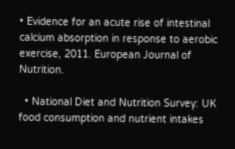• Evidence for an acute rise of intestinal calcium absorption in response to aerobic exercise, 2011. European Journal of Nutrition.

  • National Diet and Nutrition Survey: UK food consumption and nutrient intakes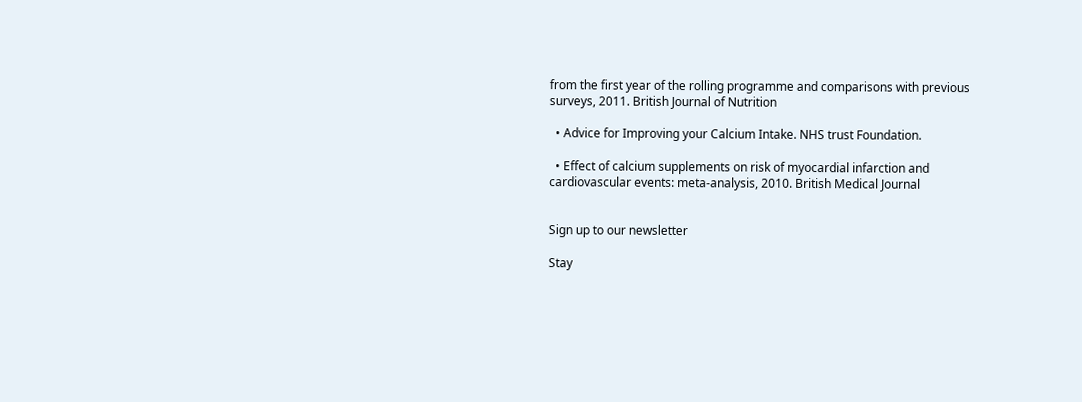from the first year of the rolling programme and comparisons with previous surveys, 2011. British Journal of Nutrition

  • Advice for Improving your Calcium Intake. NHS trust Foundation.

  • Effect of calcium supplements on risk of myocardial infarction and cardiovascular events: meta-analysis, 2010. British Medical Journal


Sign up to our newsletter

Stay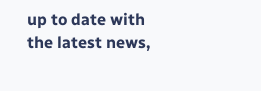up to date with the latest news,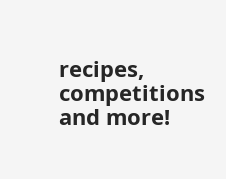recipes, competitions and more!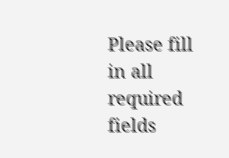Please fill in all required fields